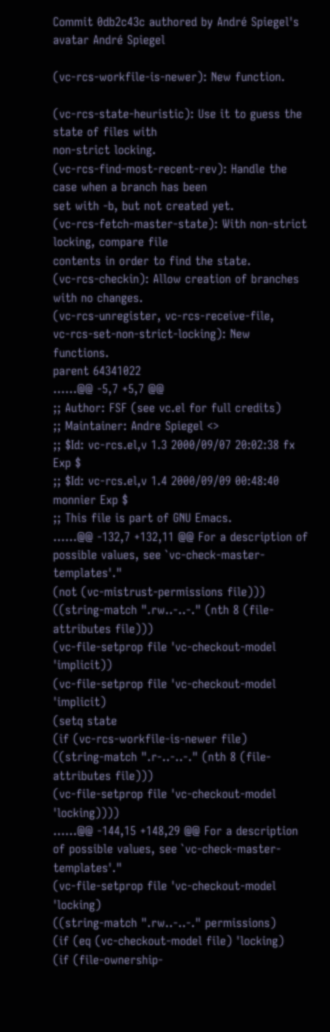Commit 0db2c43c authored by André Spiegel's avatar André Spiegel

(vc-rcs-workfile-is-newer): New function.

(vc-rcs-state-heuristic): Use it to guess the state of files with
non-strict locking.
(vc-rcs-find-most-recent-rev): Handle the case when a branch has been
set with -b, but not created yet.
(vc-rcs-fetch-master-state): With non-strict locking, compare file
contents in order to find the state.
(vc-rcs-checkin): Allow creation of branches with no changes.
(vc-rcs-unregister, vc-rcs-receive-file,
vc-rcs-set-non-strict-locking): New functions.
parent 64341022
......@@ -5,7 +5,7 @@
;; Author: FSF (see vc.el for full credits)
;; Maintainer: Andre Spiegel <>
;; $Id: vc-rcs.el,v 1.3 2000/09/07 20:02:38 fx Exp $
;; $Id: vc-rcs.el,v 1.4 2000/09/09 00:48:40 monnier Exp $
;; This file is part of GNU Emacs.
......@@ -132,7 +132,11 @@ For a description of possible values, see `vc-check-master-templates'."
(not (vc-mistrust-permissions file)))
((string-match ".rw..-..-." (nth 8 (file-attributes file)))
(vc-file-setprop file 'vc-checkout-model 'implicit))
(vc-file-setprop file 'vc-checkout-model 'implicit)
(setq state
(if (vc-rcs-workfile-is-newer file)
((string-match ".r-..-..-." (nth 8 (file-attributes file)))
(vc-file-setprop file 'vc-checkout-model 'locking))))
......@@ -144,15 +148,29 @@ For a description of possible values, see `vc-check-master-templates'."
(vc-file-setprop file 'vc-checkout-model 'locking)
((string-match ".rw..-..-." permissions)
(if (eq (vc-checkout-model file) 'locking)
(if (file-ownership-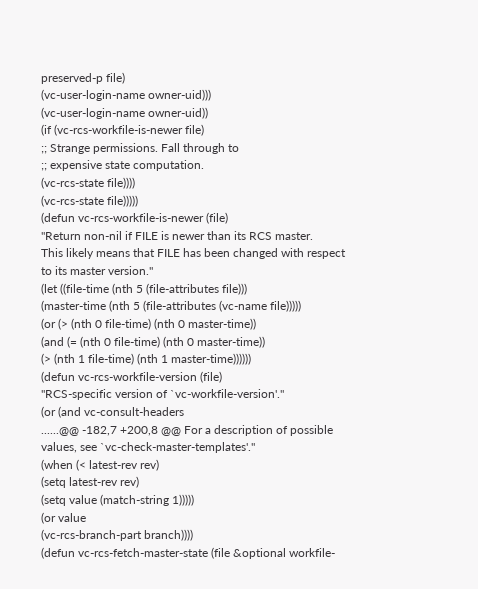preserved-p file)
(vc-user-login-name owner-uid)))
(vc-user-login-name owner-uid))
(if (vc-rcs-workfile-is-newer file)
;; Strange permissions. Fall through to
;; expensive state computation.
(vc-rcs-state file))))
(vc-rcs-state file)))))
(defun vc-rcs-workfile-is-newer (file)
"Return non-nil if FILE is newer than its RCS master.
This likely means that FILE has been changed with respect
to its master version."
(let ((file-time (nth 5 (file-attributes file)))
(master-time (nth 5 (file-attributes (vc-name file)))))
(or (> (nth 0 file-time) (nth 0 master-time))
(and (= (nth 0 file-time) (nth 0 master-time))
(> (nth 1 file-time) (nth 1 master-time))))))
(defun vc-rcs-workfile-version (file)
"RCS-specific version of `vc-workfile-version'."
(or (and vc-consult-headers
......@@ -182,7 +200,8 @@ For a description of possible values, see `vc-check-master-templates'."
(when (< latest-rev rev)
(setq latest-rev rev)
(setq value (match-string 1)))))
(or value
(vc-rcs-branch-part branch))))
(defun vc-rcs-fetch-master-state (file &optional workfile-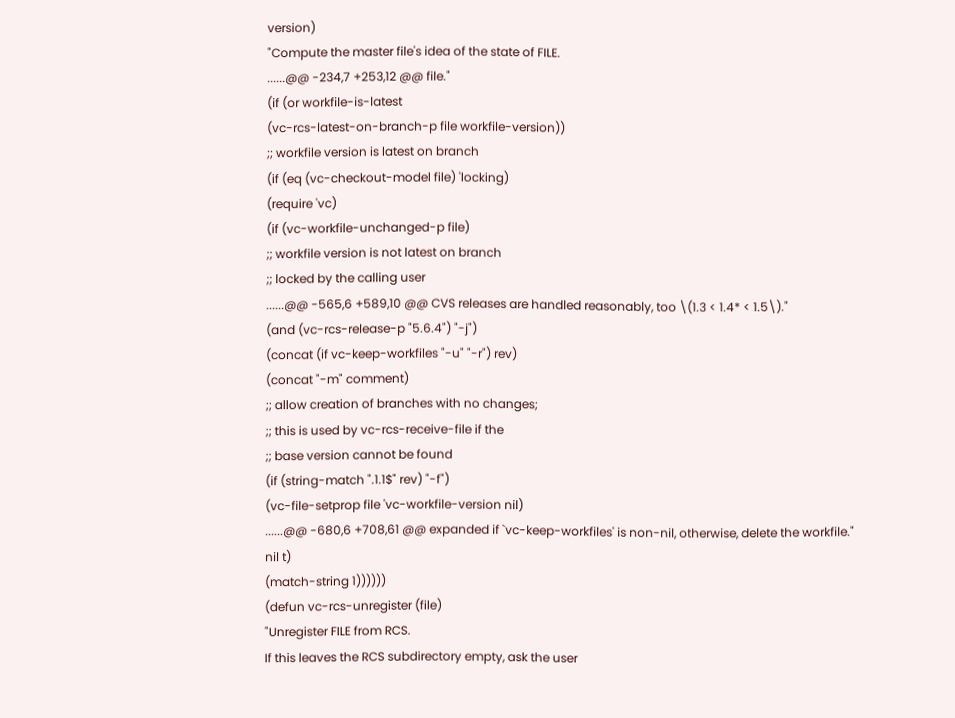version)
"Compute the master file's idea of the state of FILE.
......@@ -234,7 +253,12 @@ file."
(if (or workfile-is-latest
(vc-rcs-latest-on-branch-p file workfile-version))
;; workfile version is latest on branch
(if (eq (vc-checkout-model file) 'locking)
(require 'vc)
(if (vc-workfile-unchanged-p file)
;; workfile version is not latest on branch
;; locked by the calling user
......@@ -565,6 +589,10 @@ CVS releases are handled reasonably, too \(1.3 < 1.4* < 1.5\)."
(and (vc-rcs-release-p "5.6.4") "-j")
(concat (if vc-keep-workfiles "-u" "-r") rev)
(concat "-m" comment)
;; allow creation of branches with no changes;
;; this is used by vc-rcs-receive-file if the
;; base version cannot be found
(if (string-match ".1.1$" rev) "-f")
(vc-file-setprop file 'vc-workfile-version nil)
......@@ -680,6 +708,61 @@ expanded if `vc-keep-workfiles' is non-nil, otherwise, delete the workfile."
nil t)
(match-string 1))))))
(defun vc-rcs-unregister (file)
"Unregister FILE from RCS.
If this leaves the RCS subdirectory empty, ask the user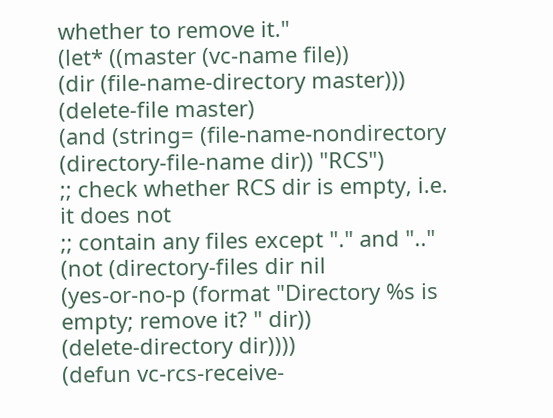whether to remove it."
(let* ((master (vc-name file))
(dir (file-name-directory master)))
(delete-file master)
(and (string= (file-name-nondirectory (directory-file-name dir)) "RCS")
;; check whether RCS dir is empty, i.e. it does not
;; contain any files except "." and ".."
(not (directory-files dir nil
(yes-or-no-p (format "Directory %s is empty; remove it? " dir))
(delete-directory dir))))
(defun vc-rcs-receive-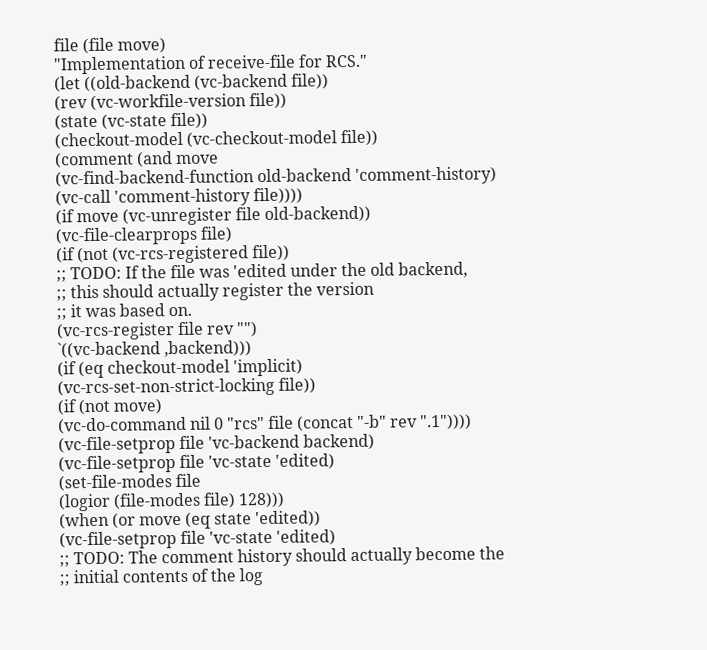file (file move)
"Implementation of receive-file for RCS."
(let ((old-backend (vc-backend file))
(rev (vc-workfile-version file))
(state (vc-state file))
(checkout-model (vc-checkout-model file))
(comment (and move
(vc-find-backend-function old-backend 'comment-history)
(vc-call 'comment-history file))))
(if move (vc-unregister file old-backend))
(vc-file-clearprops file)
(if (not (vc-rcs-registered file))
;; TODO: If the file was 'edited under the old backend,
;; this should actually register the version
;; it was based on.
(vc-rcs-register file rev "")
`((vc-backend ,backend)))
(if (eq checkout-model 'implicit)
(vc-rcs-set-non-strict-locking file))
(if (not move)
(vc-do-command nil 0 "rcs" file (concat "-b" rev ".1"))))
(vc-file-setprop file 'vc-backend backend)
(vc-file-setprop file 'vc-state 'edited)
(set-file-modes file
(logior (file-modes file) 128)))
(when (or move (eq state 'edited))
(vc-file-setprop file 'vc-state 'edited)
;; TODO: The comment history should actually become the
;; initial contents of the log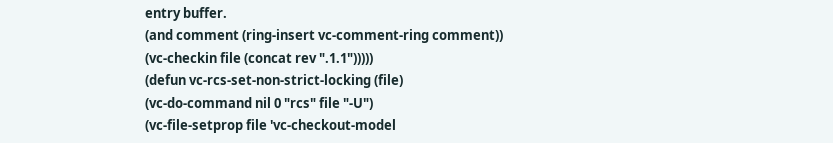entry buffer.
(and comment (ring-insert vc-comment-ring comment))
(vc-checkin file (concat rev ".1.1")))))
(defun vc-rcs-set-non-strict-locking (file)
(vc-do-command nil 0 "rcs" file "-U")
(vc-file-setprop file 'vc-checkout-model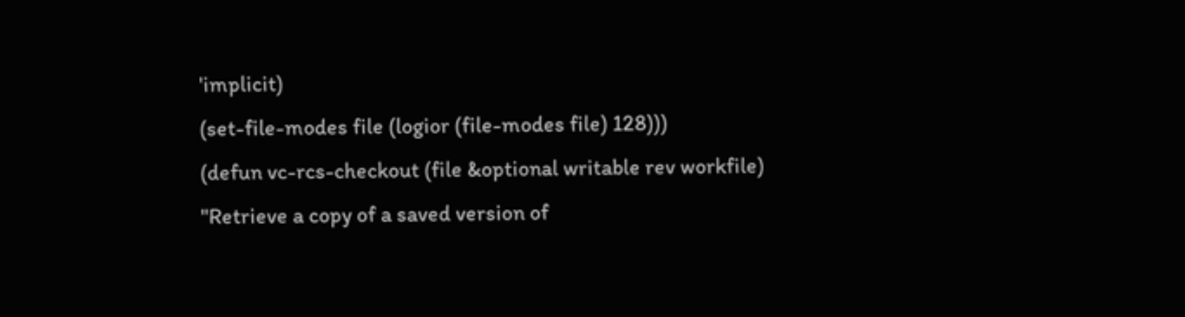'implicit)
(set-file-modes file (logior (file-modes file) 128)))
(defun vc-rcs-checkout (file &optional writable rev workfile)
"Retrieve a copy of a saved version of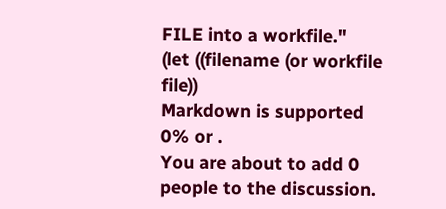FILE into a workfile."
(let ((filename (or workfile file))
Markdown is supported
0% or .
You are about to add 0 people to the discussion.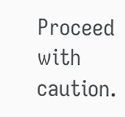Proceed with caution.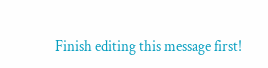Finish editing this message first!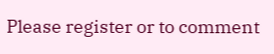Please register or to comment